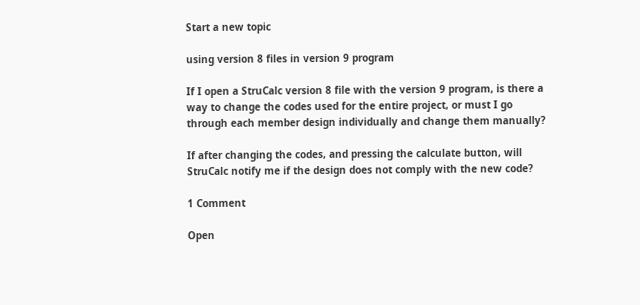Start a new topic

using version 8 files in version 9 program

If I open a StruCalc version 8 file with the version 9 program, is there a way to change the codes used for the entire project, or must I go through each member design individually and change them manually?

If after changing the codes, and pressing the calculate button, will StruCalc notify me if the design does not comply with the new code?

1 Comment

Open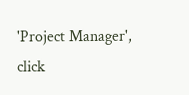'Project Manager', click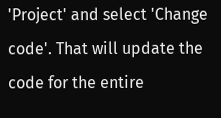'Project' and select 'Change code'. That will update the code for the entire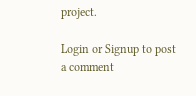project.

Login or Signup to post a comment